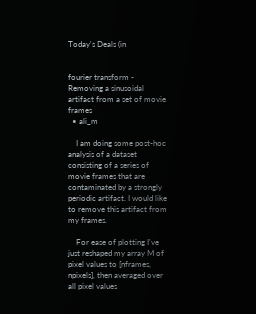Today's Deals (in


fourier transform - Removing a sinusoidal artifact from a set of movie frames
  • ali_m

    I am doing some post-hoc analysis of a dataset consisting of a series of movie frames that are contaminated by a strongly periodic artifact. I would like to remove this artifact from my frames.

    For ease of plotting I've just reshaped my array M of pixel values to [nframes, npixels], then averaged over all pixel values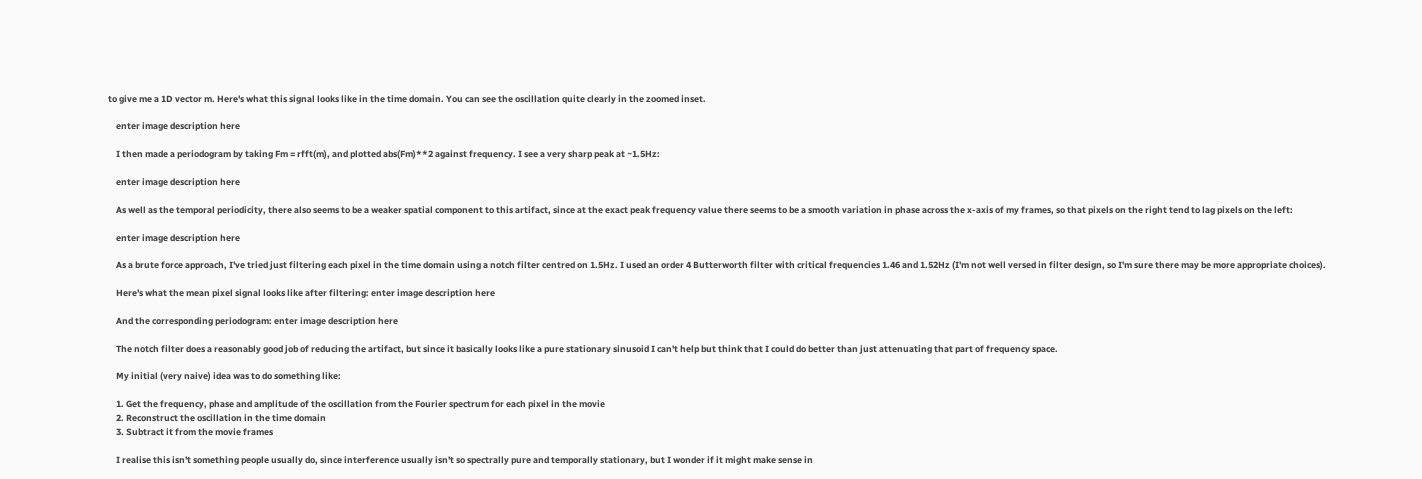to give me a 1D vector m. Here's what this signal looks like in the time domain. You can see the oscillation quite clearly in the zoomed inset.

    enter image description here

    I then made a periodogram by taking Fm = rfft(m), and plotted abs(Fm)**2 against frequency. I see a very sharp peak at ~1.5Hz:

    enter image description here

    As well as the temporal periodicity, there also seems to be a weaker spatial component to this artifact, since at the exact peak frequency value there seems to be a smooth variation in phase across the x-axis of my frames, so that pixels on the right tend to lag pixels on the left:

    enter image description here

    As a brute force approach, I've tried just filtering each pixel in the time domain using a notch filter centred on 1.5Hz. I used an order 4 Butterworth filter with critical frequencies 1.46 and 1.52Hz (I'm not well versed in filter design, so I'm sure there may be more appropriate choices).

    Here's what the mean pixel signal looks like after filtering: enter image description here

    And the corresponding periodogram: enter image description here

    The notch filter does a reasonably good job of reducing the artifact, but since it basically looks like a pure stationary sinusoid I can't help but think that I could do better than just attenuating that part of frequency space.

    My initial (very naive) idea was to do something like:

    1. Get the frequency, phase and amplitude of the oscillation from the Fourier spectrum for each pixel in the movie
    2. Reconstruct the oscillation in the time domain
    3. Subtract it from the movie frames

    I realise this isn't something people usually do, since interference usually isn't so spectrally pure and temporally stationary, but I wonder if it might make sense in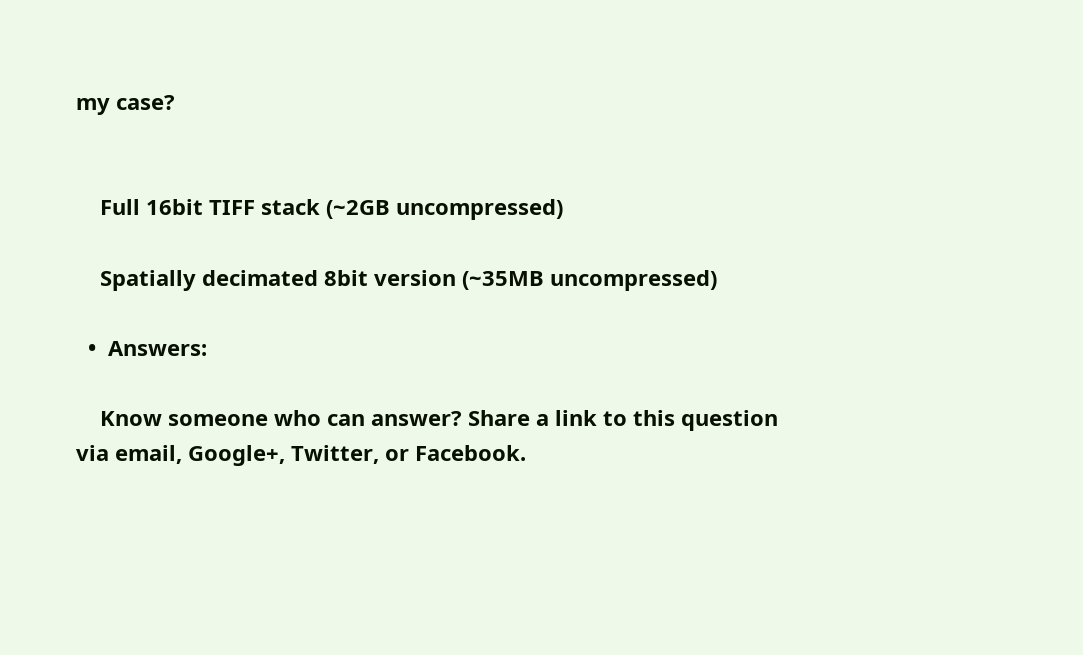my case?


    Full 16bit TIFF stack (~2GB uncompressed)

    Spatially decimated 8bit version (~35MB uncompressed)

  •  Answers:

    Know someone who can answer? Share a link to this question via email, Google+, Twitter, or Facebook.